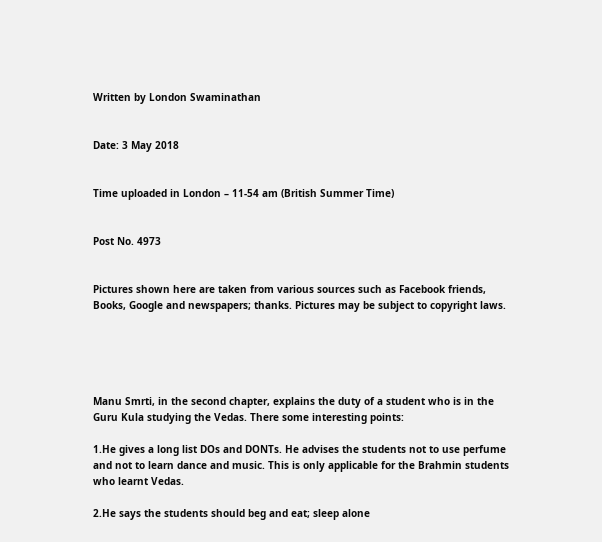Written by London Swaminathan


Date: 3 May 2018


Time uploaded in London – 11-54 am (British Summer Time)


Post No. 4973


Pictures shown here are taken from various sources such as Facebook friends, Books, Google and newspapers; thanks. Pictures may be subject to copyright laws.





Manu Smrti, in the second chapter, explains the duty of a student who is in the Guru Kula studying the Vedas. There some interesting points:

1.He gives a long list DOs and DONTs. He advises the students not to use perfume and not to learn dance and music. This is only applicable for the Brahmin students who learnt Vedas.

2.He says the students should beg and eat; sleep alone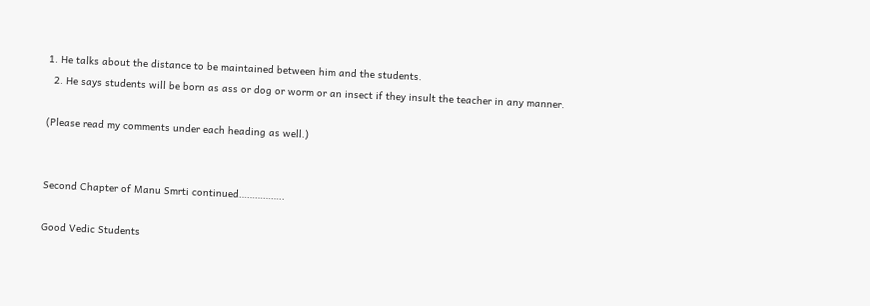1. He talks about the distance to be maintained between him and the students.
  2. He says students will be born as ass or dog or worm or an insect if they insult the teacher in any manner.

(Please read my comments under each heading as well.)


Second Chapter of Manu Smrti continued……………..

Good Vedic Students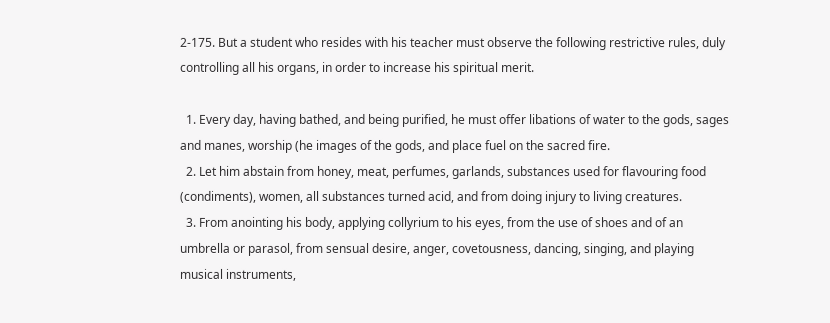2-175. But a student who resides with his teacher must observe the following restrictive rules, duly controlling all his organs, in order to increase his spiritual merit.

  1. Every day, having bathed, and being purified, he must offer libations of water to the gods, sages and manes, worship (he images of the gods, and place fuel on the sacred fire.
  2. Let him abstain from honey, meat, perfumes, garlands, substances used for flavouring food (condiments), women, all substances turned acid, and from doing injury to living creatures.
  3. From anointing his body, applying collyrium to his eyes, from the use of shoes and of an umbrella or parasol, from sensual desire, anger, covetousness, dancing, singing, and playing musical instruments,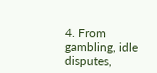4. From gambling, idle disputes,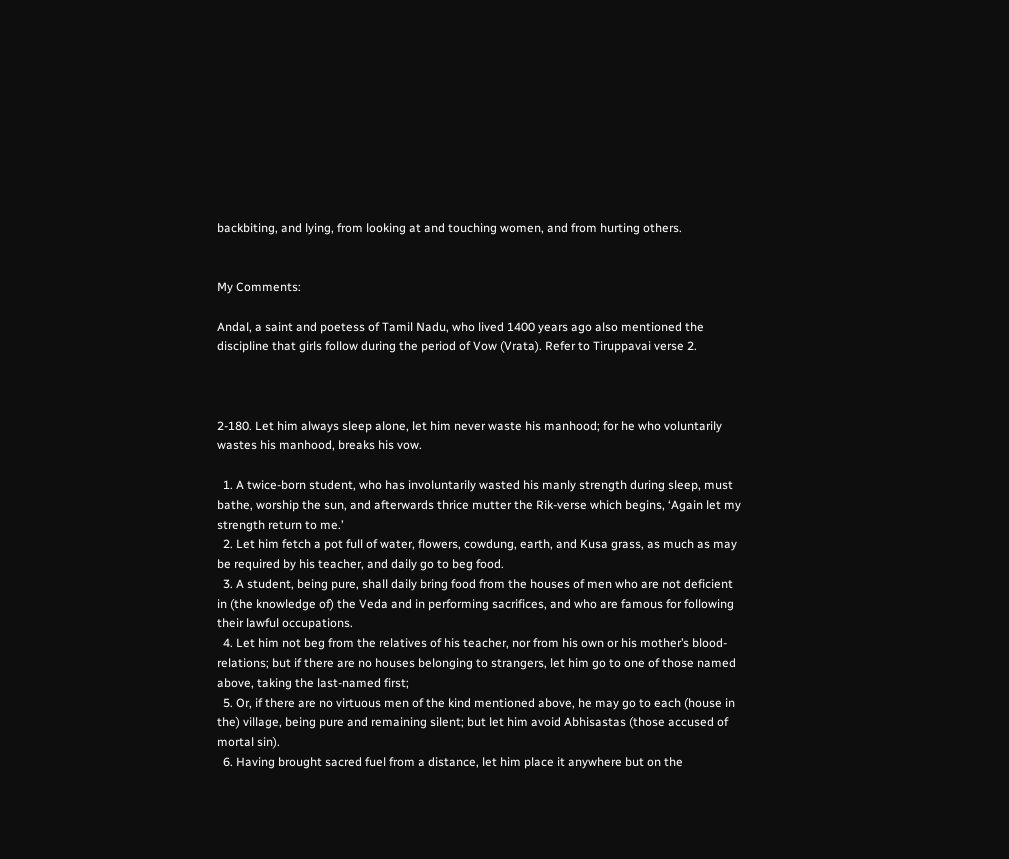backbiting, and lying, from looking at and touching women, and from hurting others.


My Comments:

Andal, a saint and poetess of Tamil Nadu, who lived 1400 years ago also mentioned the discipline that girls follow during the period of Vow (Vrata). Refer to Tiruppavai verse 2.



2-180. Let him always sleep alone, let him never waste his manhood; for he who voluntarily wastes his manhood, breaks his vow.

  1. A twice-born student, who has involuntarily wasted his manly strength during sleep, must bathe, worship the sun, and afterwards thrice mutter the Rik-verse which begins, ‘Again let my strength return to me.’
  2. Let him fetch a pot full of water, flowers, cowdung, earth, and Kusa grass, as much as may be required by his teacher, and daily go to beg food.
  3. A student, being pure, shall daily bring food from the houses of men who are not deficient in (the knowledge of) the Veda and in performing sacrifices, and who are famous for following their lawful occupations.
  4. Let him not beg from the relatives of his teacher, nor from his own or his mother’s blood-relations; but if there are no houses belonging to strangers, let him go to one of those named above, taking the last-named first;
  5. Or, if there are no virtuous men of the kind mentioned above, he may go to each (house in the) village, being pure and remaining silent; but let him avoid Abhisastas (those accused of mortal sin).
  6. Having brought sacred fuel from a distance, let him place it anywhere but on the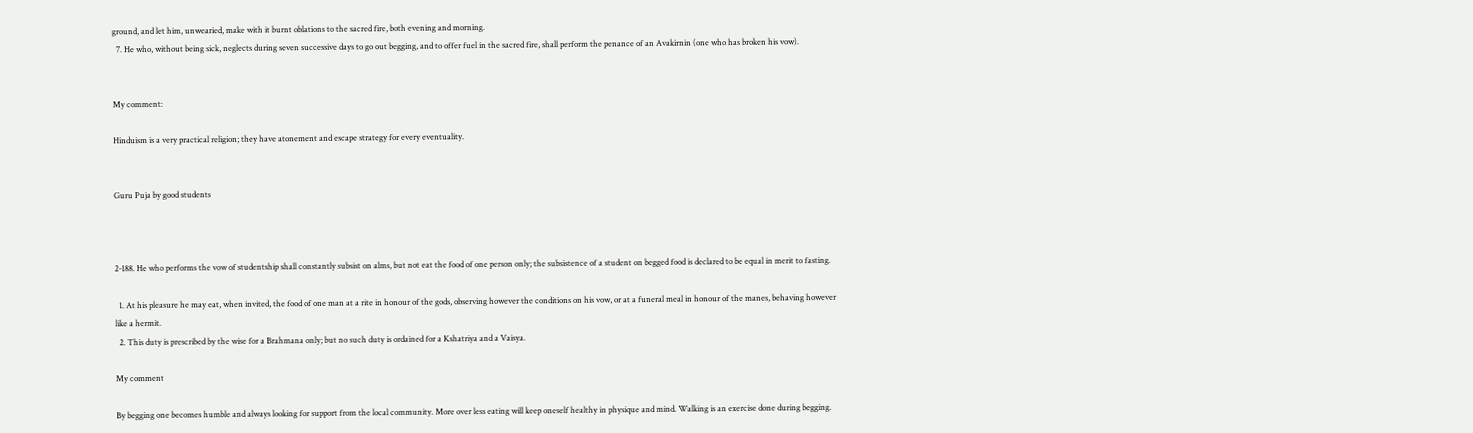ground, and let him, unwearied, make with it burnt oblations to the sacred fire, both evening and morning.
  7. He who, without being sick, neglects during seven successive days to go out begging, and to offer fuel in the sacred fire, shall perform the penance of an Avakirnin (one who has broken his vow).


My comment:

Hinduism is a very practical religion; they have atonement and escape strategy for every eventuality.


Guru Puja by good students



2-188. He who performs the vow of studentship shall constantly subsist on alms, but not eat the food of one person only; the subsistence of a student on begged food is declared to be equal in merit to fasting.

  1. At his pleasure he may eat, when invited, the food of one man at a rite in honour of the gods, observing however the conditions on his vow, or at a funeral meal in honour of the manes, behaving however like a hermit.
  2. This duty is prescribed by the wise for a Brahmana only; but no such duty is ordained for a Kshatriya and a Vaisya.

My comment

By begging one becomes humble and always looking for support from the local community. More over less eating will keep oneself healthy in physique and mind. Walking is an exercise done during begging.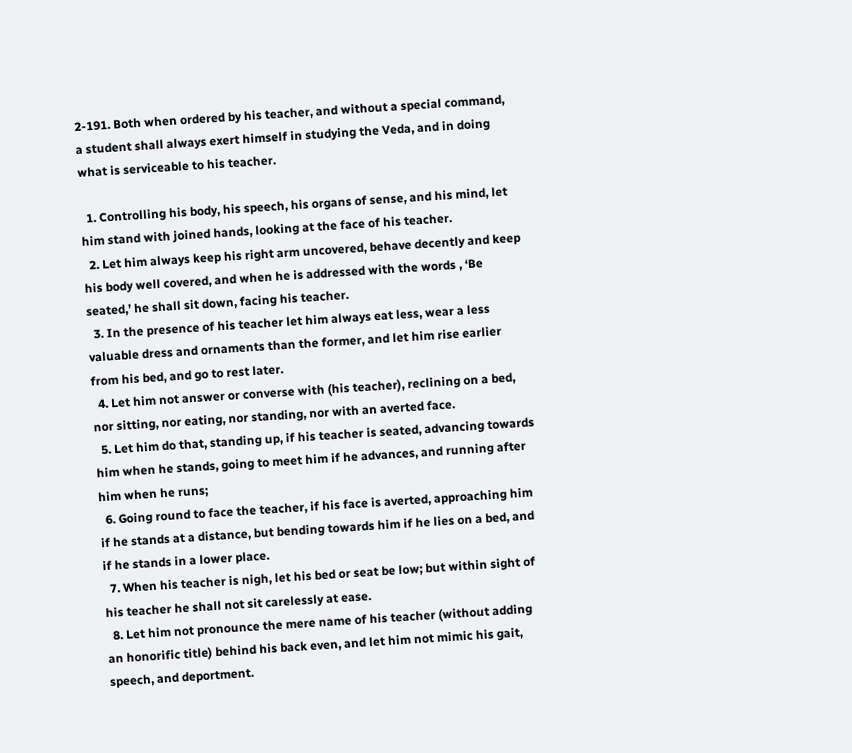2-191. Both when ordered by his teacher, and without a special command, a student shall always exert himself in studying the Veda, and in doing what is serviceable to his teacher.

  1. Controlling his body, his speech, his organs of sense, and his mind, let him stand with joined hands, looking at the face of his teacher.
  2. Let him always keep his right arm uncovered, behave decently and keep his body well covered, and when he is addressed with the words , ‘Be seated,’ he shall sit down, facing his teacher.
  3. In the presence of his teacher let him always eat less, wear a less valuable dress and ornaments than the former, and let him rise earlier from his bed, and go to rest later.
  4. Let him not answer or converse with (his teacher), reclining on a bed, nor sitting, nor eating, nor standing, nor with an averted face.
  5. Let him do that, standing up, if his teacher is seated, advancing towards him when he stands, going to meet him if he advances, and running after him when he runs;
  6. Going round to face the teacher, if his face is averted, approaching him if he stands at a distance, but bending towards him if he lies on a bed, and if he stands in a lower place.
  7. When his teacher is nigh, let his bed or seat be low; but within sight of his teacher he shall not sit carelessly at ease.
  8. Let him not pronounce the mere name of his teacher (without adding an honorific title) behind his back even, and let him not mimic his gait, speech, and deportment.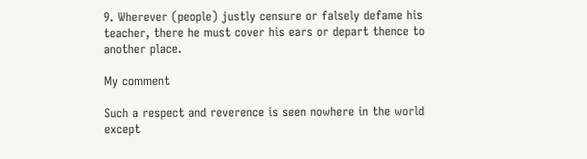9. Wherever (people) justly censure or falsely defame his teacher, there he must cover his ears or depart thence to another place.

My comment

Such a respect and reverence is seen nowhere in the world except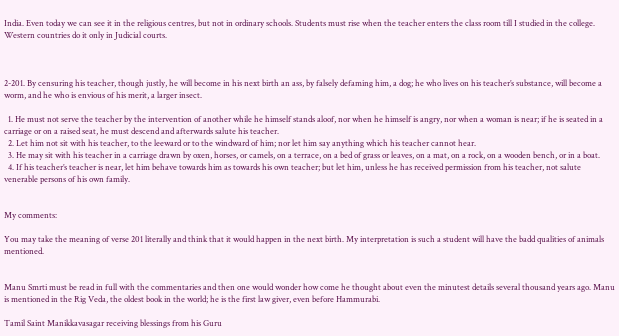India. Even today we can see it in the religious centres, but not in ordinary schools. Students must rise when the teacher enters the class room till I studied in the college. Western countries do it only in Judicial courts.



2-201. By censuring his teacher, though justly, he will become in his next birth an ass, by falsely defaming him, a dog; he who lives on his teacher’s substance, will become a worm, and he who is envious of his merit, a larger insect.

  1. He must not serve the teacher by the intervention of another while he himself stands aloof, nor when he himself is angry, nor when a woman is near; if he is seated in a carriage or on a raised seat, he must descend and afterwards salute his teacher.
  2. Let him not sit with his teacher, to the leeward or to the windward of him; nor let him say anything which his teacher cannot hear.
  3. He may sit with his teacher in a carriage drawn by oxen, horses, or camels, on a terrace, on a bed of grass or leaves, on a mat, on a rock, on a wooden bench, or in a boat.
  4. If his teacher’s teacher is near, let him behave towards him as towards his own teacher; but let him, unless he has received permission from his teacher, not salute venerable persons of his own family.


My comments:

You may take the meaning of verse 201 literally and think that it would happen in the next birth. My interpretation is such a student will have the badd qualities of animals mentioned.


Manu Smrti must be read in full with the commentaries and then one would wonder how come he thought about even the minutest details several thousand years ago. Manu is mentioned in the Rig Veda, the oldest book in the world; he is the first law giver, even before Hammurabi.

Tamil Saint Manikkavasagar receiving blessings from his Guru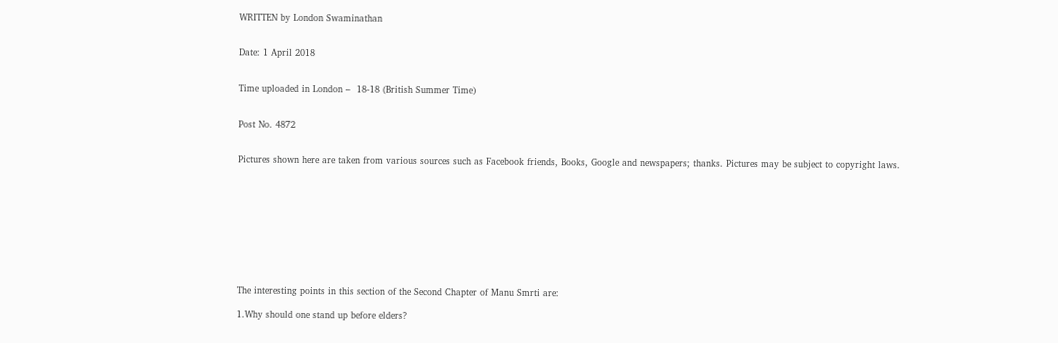WRITTEN by London Swaminathan


Date: 1 April 2018


Time uploaded in London –  18-18 (British Summer Time)


Post No. 4872


Pictures shown here are taken from various sources such as Facebook friends, Books, Google and newspapers; thanks. Pictures may be subject to copyright laws.










The interesting points in this section of the Second Chapter of Manu Smrti are:

1.Why should one stand up before elders?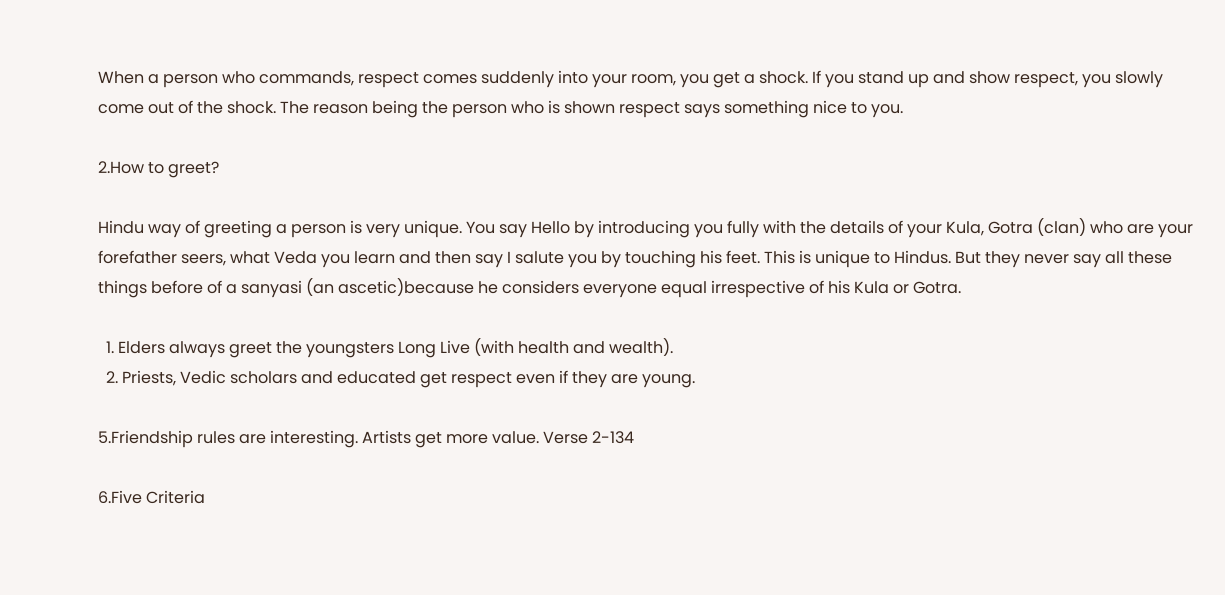When a person who commands, respect comes suddenly into your room, you get a shock. If you stand up and show respect, you slowly come out of the shock. The reason being the person who is shown respect says something nice to you.

2.How to greet?

Hindu way of greeting a person is very unique. You say Hello by introducing you fully with the details of your Kula, Gotra (clan) who are your forefather seers, what Veda you learn and then say I salute you by touching his feet. This is unique to Hindus. But they never say all these things before of a sanyasi (an ascetic)because he considers everyone equal irrespective of his Kula or Gotra.

  1. Elders always greet the youngsters Long Live (with health and wealth).
  2. Priests, Vedic scholars and educated get respect even if they are young.

5.Friendship rules are interesting. Artists get more value. Verse 2-134

6.Five Criteria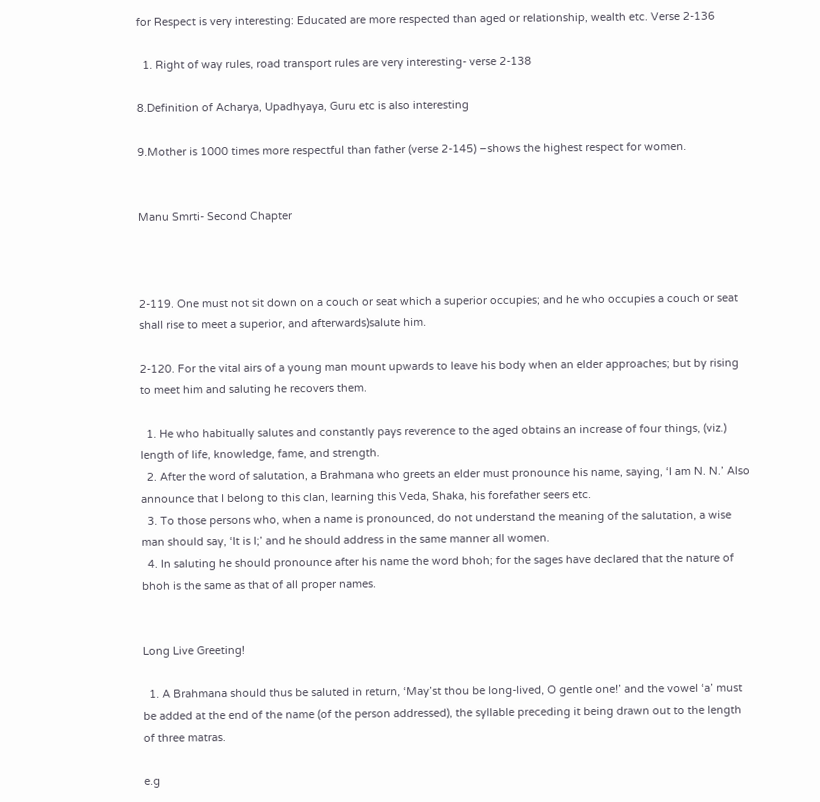for Respect is very interesting: Educated are more respected than aged or relationship, wealth etc. Verse 2-136

  1. Right of way rules, road transport rules are very interesting- verse 2-138

8.Definition of Acharya, Upadhyaya, Guru etc is also interesting

9.Mother is 1000 times more respectful than father (verse 2-145) –shows the highest respect for women.


Manu Smrti- Second Chapter



2-119. One must not sit down on a couch or seat which a superior occupies; and he who occupies a couch or seat shall rise to meet a superior, and afterwards)salute him.

2-120. For the vital airs of a young man mount upwards to leave his body when an elder approaches; but by rising to meet him and saluting he recovers them.

  1. He who habitually salutes and constantly pays reverence to the aged obtains an increase of four things, (viz.) length of life, knowledge, fame, and strength.
  2. After the word of salutation, a Brahmana who greets an elder must pronounce his name, saying, ‘I am N. N.’ Also announce that I belong to this clan, learning this Veda, Shaka, his forefather seers etc.
  3. To those persons who, when a name is pronounced, do not understand the meaning of the salutation, a wise man should say, ‘It is I;’ and he should address in the same manner all women.
  4. In saluting he should pronounce after his name the word bhoh; for the sages have declared that the nature of bhoh is the same as that of all proper names.


Long Live Greeting!

  1. A Brahmana should thus be saluted in return, ‘May’st thou be long-lived, O gentle one!’ and the vowel ‘a’ must be added at the end of the name (of the person addressed), the syllable preceding it being drawn out to the length of three matras.

e.g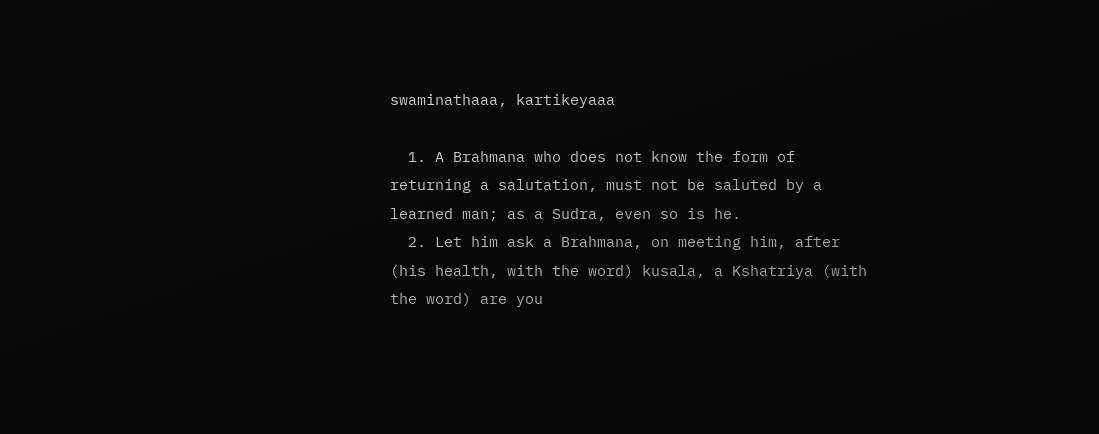swaminathaaa, kartikeyaaa

  1. A Brahmana who does not know the form of returning a salutation, must not be saluted by a learned man; as a Sudra, even so is he.
  2. Let him ask a Brahmana, on meeting him, after (his health, with the word) kusala, a Kshatriya (with the word) are you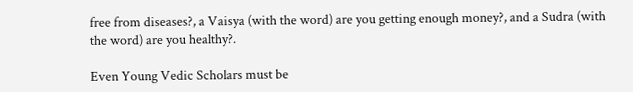free from diseases?, a Vaisya (with the word) are you getting enough money?, and a Sudra (with the word) are you healthy?.

Even Young Vedic Scholars must be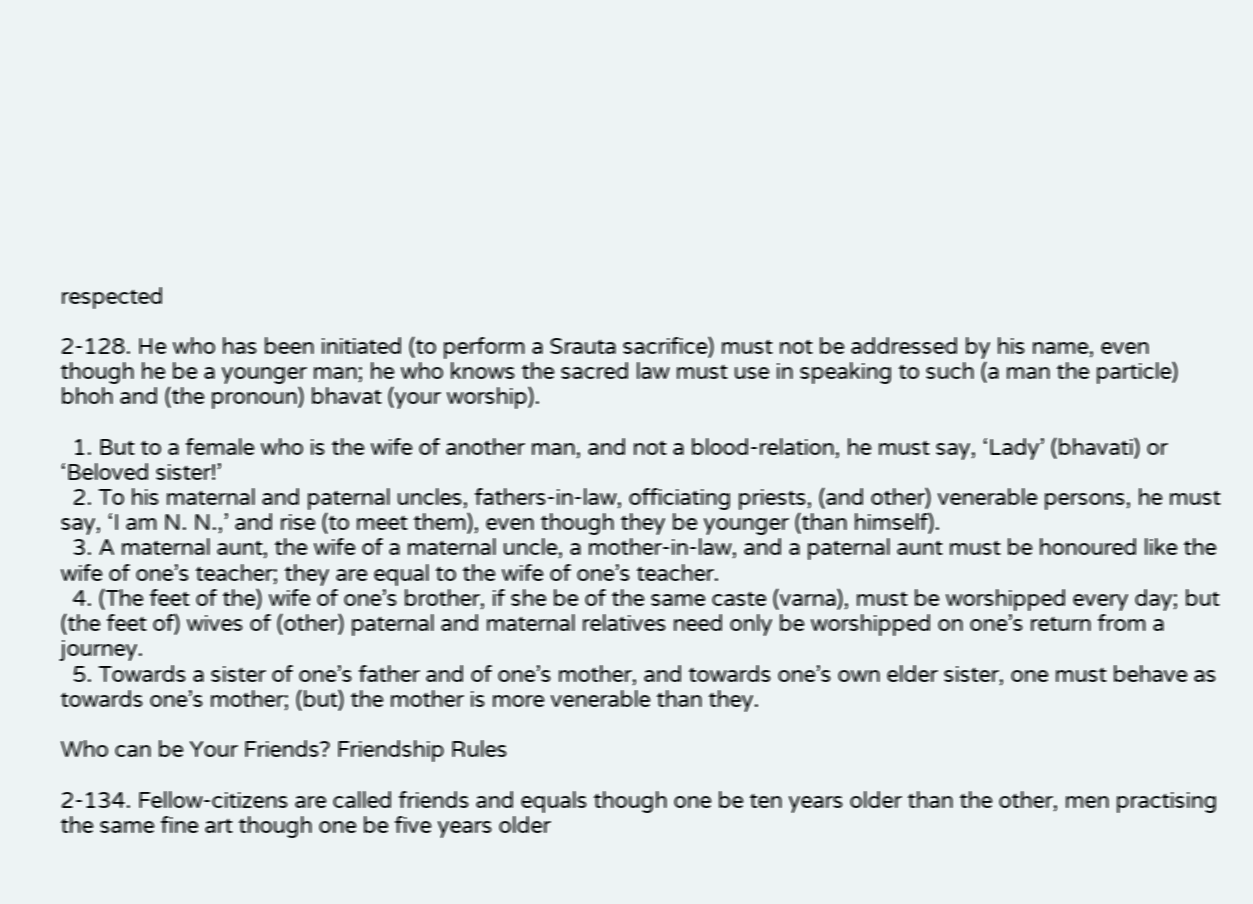respected

2-128. He who has been initiated (to perform a Srauta sacrifice) must not be addressed by his name, even though he be a younger man; he who knows the sacred law must use in speaking to such (a man the particle) bhoh and (the pronoun) bhavat (your worship).

  1. But to a female who is the wife of another man, and not a blood-relation, he must say, ‘Lady’ (bhavati) or ‘Beloved sister!’
  2. To his maternal and paternal uncles, fathers-in-law, officiating priests, (and other) venerable persons, he must say, ‘I am N. N.,’ and rise (to meet them), even though they be younger (than himself).
  3. A maternal aunt, the wife of a maternal uncle, a mother-in-law, and a paternal aunt must be honoured like the wife of one’s teacher; they are equal to the wife of one’s teacher.
  4. (The feet of the) wife of one’s brother, if she be of the same caste (varna), must be worshipped every day; but (the feet of) wives of (other) paternal and maternal relatives need only be worshipped on one’s return from a journey.
  5. Towards a sister of one’s father and of one’s mother, and towards one’s own elder sister, one must behave as towards one’s mother; (but) the mother is more venerable than they.

Who can be Your Friends? Friendship Rules

2-134. Fellow-citizens are called friends and equals though one be ten years older than the other, men practising the same fine art though one be five years older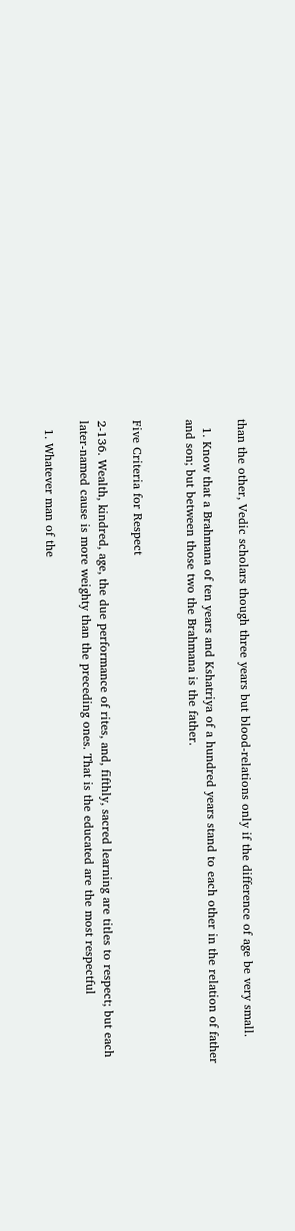than the other, Vedic scholars though three years but blood-relations only if the difference of age be very small.

  1. Know that a Brahmana of ten years and Kshatriya of a hundred years stand to each other in the relation of father and son; but between those two the Brahmana is the father.


Five Criteria for Respect

2-136. Wealth, kindred, age, the due performance of rites, and, fifthly, sacred learning are titles to respect; but each later-named cause is more weighty than the preceding ones. That is the educated are the most respectful

  1. Whatever man of the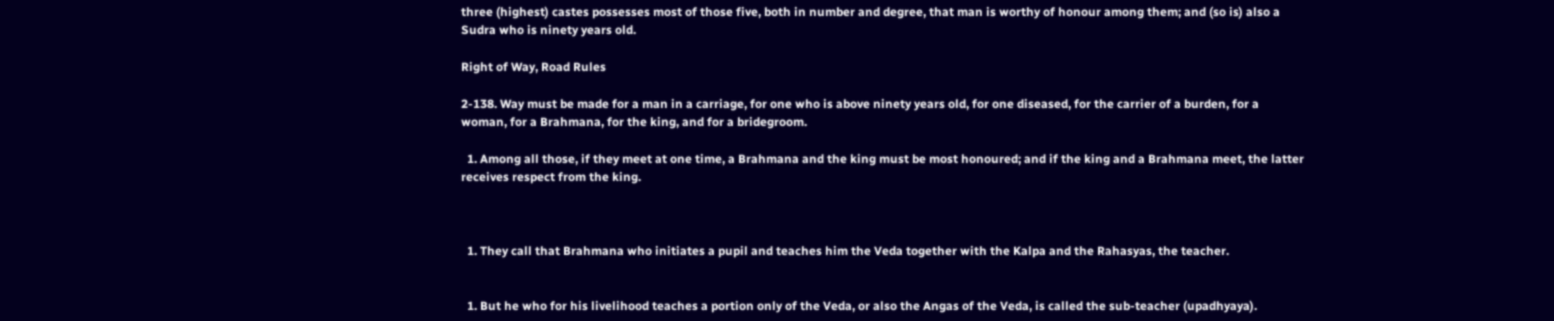three (highest) castes possesses most of those five, both in number and degree, that man is worthy of honour among them; and (so is) also a Sudra who is ninety years old.

Right of Way, Road Rules

2-138. Way must be made for a man in a carriage, for one who is above ninety years old, for one diseased, for the carrier of a burden, for a woman, for a Brahmana, for the king, and for a bridegroom.

  1. Among all those, if they meet at one time, a Brahmana and the king must be most honoured; and if the king and a Brahmana meet, the latter receives respect from the king.



  1. They call that Brahmana who initiates a pupil and teaches him the Veda together with the Kalpa and the Rahasyas, the teacher.


  1. But he who for his livelihood teaches a portion only of the Veda, or also the Angas of the Veda, is called the sub-teacher (upadhyaya).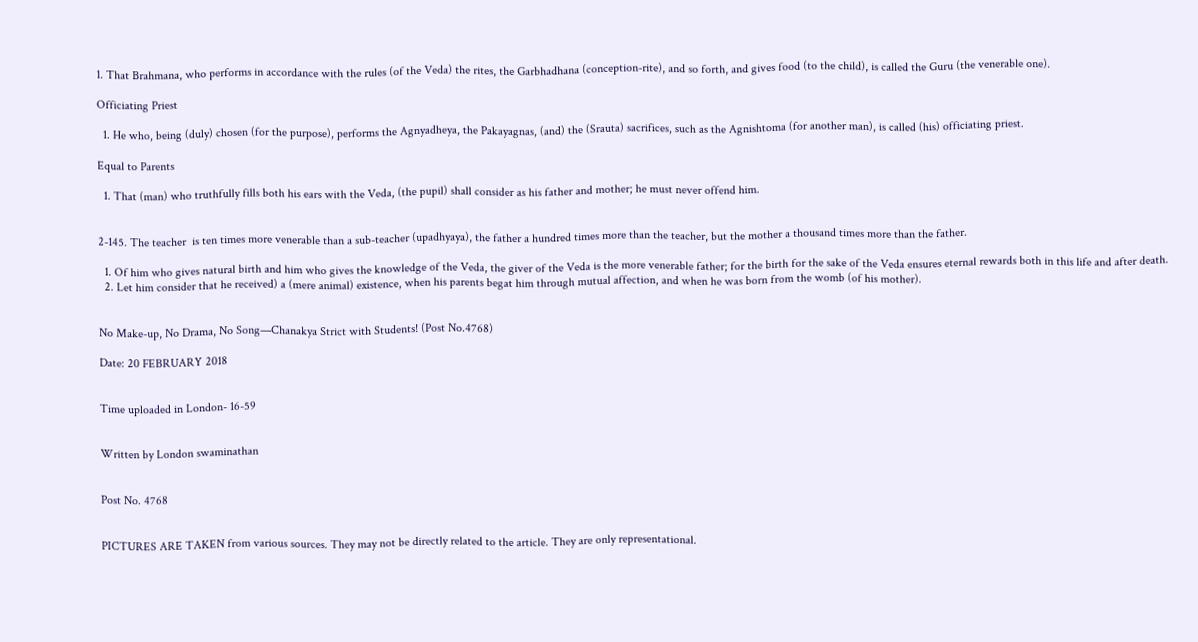1. That Brahmana, who performs in accordance with the rules (of the Veda) the rites, the Garbhadhana (conception-rite), and so forth, and gives food (to the child), is called the Guru (the venerable one).

Officiating Priest

  1. He who, being (duly) chosen (for the purpose), performs the Agnyadheya, the Pakayagnas, (and) the (Srauta) sacrifices, such as the Agnishtoma (for another man), is called (his) officiating priest.

Equal to Parents

  1. That (man) who truthfully fills both his ears with the Veda, (the pupil) shall consider as his father and mother; he must never offend him.


2-145. The teacher  is ten times more venerable than a sub-teacher (upadhyaya), the father a hundred times more than the teacher, but the mother a thousand times more than the father.

  1. Of him who gives natural birth and him who gives the knowledge of the Veda, the giver of the Veda is the more venerable father; for the birth for the sake of the Veda ensures eternal rewards both in this life and after death.
  2. Let him consider that he received) a (mere animal) existence, when his parents begat him through mutual affection, and when he was born from the womb (of his mother).


No Make-up, No Drama, No Song—Chanakya Strict with Students! (Post No.4768)

Date: 20 FEBRUARY 2018


Time uploaded in London- 16-59


Written by London swaminathan


Post No. 4768


PICTURES ARE TAKEN from various sources. They may not be directly related to the article. They are only representational.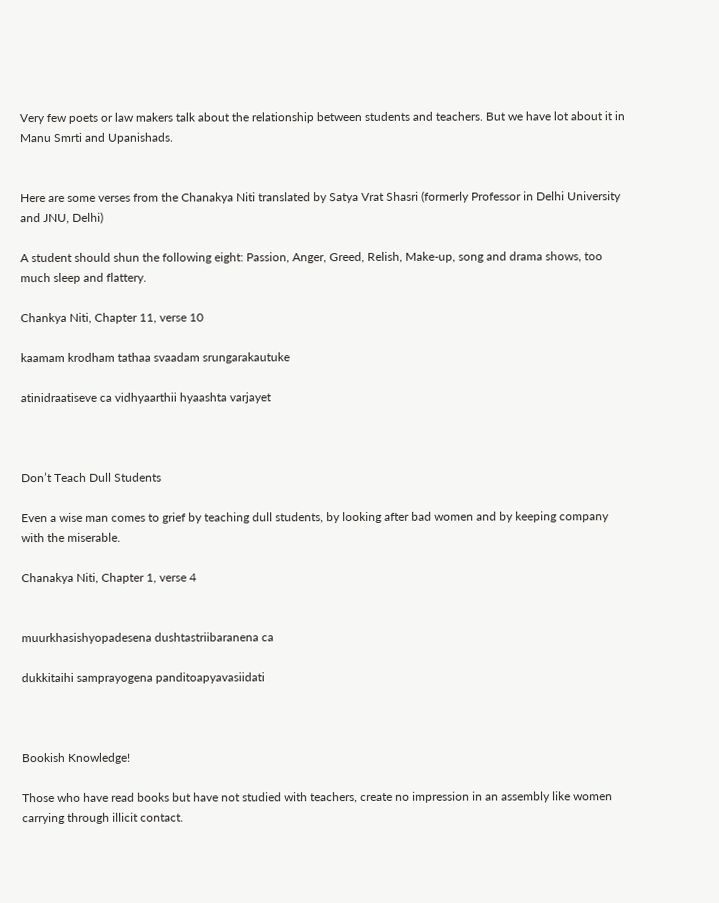Very few poets or law makers talk about the relationship between students and teachers. But we have lot about it in Manu Smrti and Upanishads.


Here are some verses from the Chanakya Niti translated by Satya Vrat Shasri (formerly Professor in Delhi University and JNU, Delhi)

A student should shun the following eight: Passion, Anger, Greed, Relish, Make-up, song and drama shows, too much sleep and flattery.

Chankya Niti, Chapter 11, verse 10

kaamam krodham tathaa svaadam srungarakautuke

atinidraatiseve ca vidhyaarthii hyaashta varjayet



Don’t Teach Dull Students

Even a wise man comes to grief by teaching dull students, by looking after bad women and by keeping company with the miserable.

Chanakya Niti, Chapter 1, verse 4


muurkhasishyopadesena dushtastriibaranena ca

dukkitaihi samprayogena panditoapyavasiidati



Bookish Knowledge!

Those who have read books but have not studied with teachers, create no impression in an assembly like women carrying through illicit contact.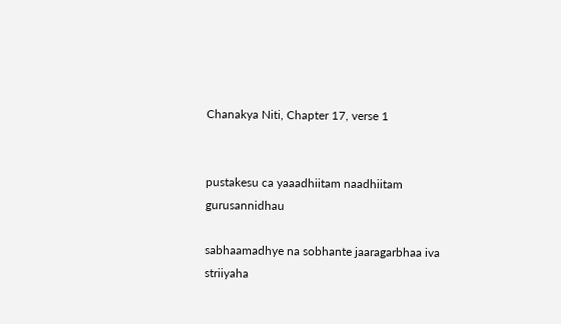Chanakya Niti, Chapter 17, verse 1


pustakesu ca yaaadhiitam naadhiitam gurusannidhau

sabhaamadhye na sobhante jaaragarbhaa iva striiyaha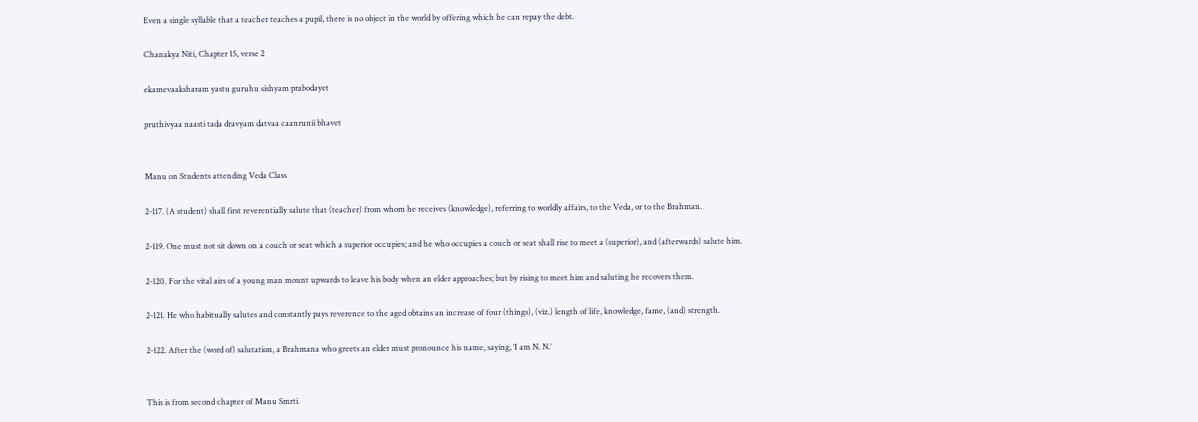Even a single syllable that a teacher teaches a pupil, there is no object in the world by offering which he can repay the debt.

Chanakya Niti, Chapter 15, verse 2

ekamevaaksharam yastu guruhu sishyam prabodayet

pruthivyaa naasti tada dravyam datvaa caanrunii bhavet


Manu on Students attending Veda Class

2-117. (A student) shall first reverentially salute that (teacher) from whom he receives (knowledge), referring to worldly affairs, to the Veda, or to the Brahman.

2-119. One must not sit down on a couch or seat which a superior occupies; and he who occupies a couch or seat shall rise to meet a (superior), and (afterwards) salute him.

2-120. For the vital airs of a young man mount upwards to leave his body when an elder approaches; but by rising to meet him and saluting he recovers them.

2-121. He who habitually salutes and constantly pays reverence to the aged obtains an increase of four (things), (viz.) length of life, knowledge, fame, (and) strength.

2-122. After the (word of) salutation, a Brahmana who greets an elder must pronounce his name, saying, ‘I am N. N.’


This is from second chapter of Manu Smrti.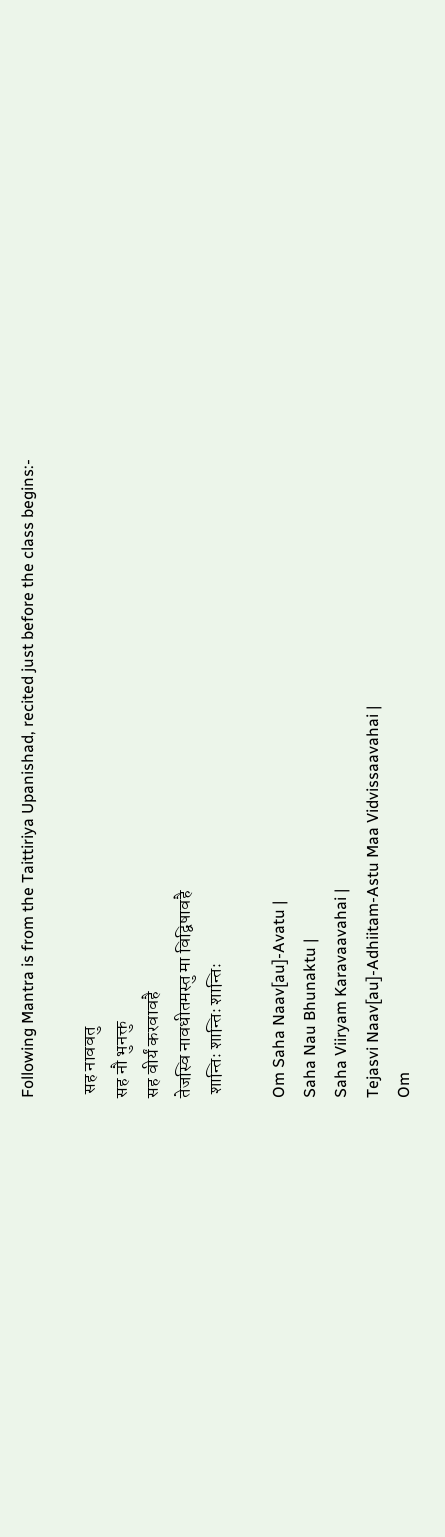Following Mantra is from the Taittiriya Upanishad, recited just before the class begins:-

 सह नाववतु
सह नौ भुनक्तु
सह वीर्यं करवावहै
तेजस्वि नावधीतमस्तु मा विद्विषावहै
 शान्तिः शान्तिः शान्तिः

Om Saha Naav[au]-Avatu |
Saha Nau Bhunaktu |
Saha Viiryam Karavaavahai |
Tejasvi Naav[au]-Adhiitam-Astu Maa Vidvissaavahai |
Om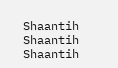Shaantih Shaantih Shaantih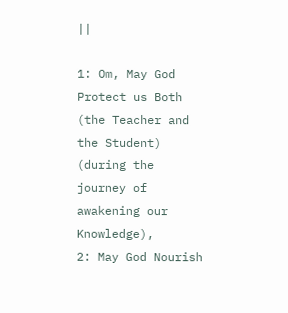||

1: Om, May God Protect us Both (the Teacher and the Student) (during the journey of awakening our Knowledge),
2: May God Nourish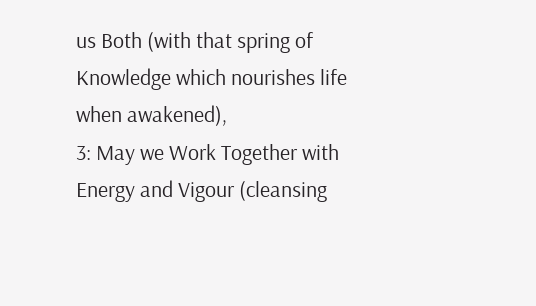us Both (with that spring of Knowledge which nourishes life when awakened),
3: May we Work Together with Energy and Vigour (cleansing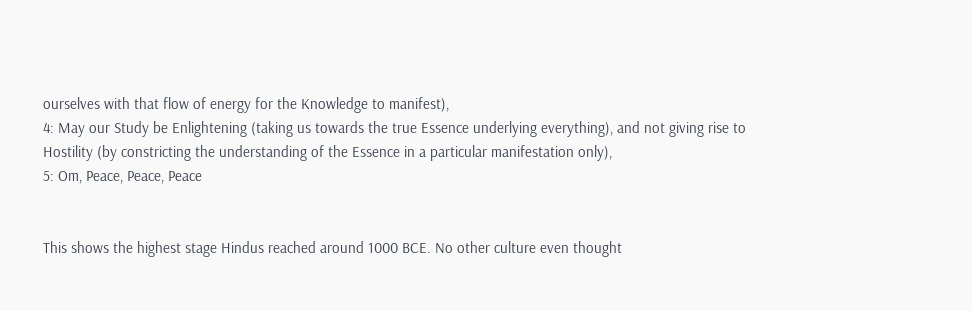ourselves with that flow of energy for the Knowledge to manifest),
4: May our Study be Enlightening (taking us towards the true Essence underlying everything), and not giving rise to Hostility (by constricting the understanding of the Essence in a particular manifestation only),
5: Om, Peace, Peace, Peace


This shows the highest stage Hindus reached around 1000 BCE. No other culture even thought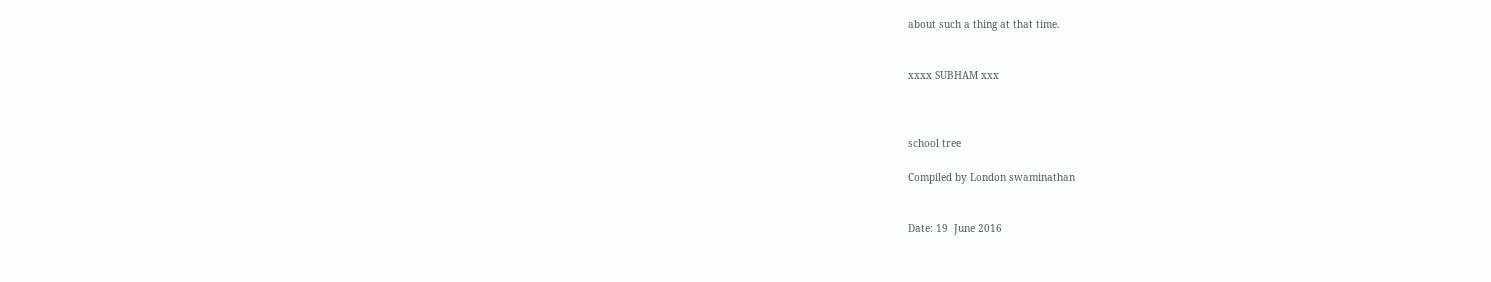about such a thing at that time.


xxxx SUBHAM xxx



school tree

Compiled by London swaminathan


Date: 19  June 2016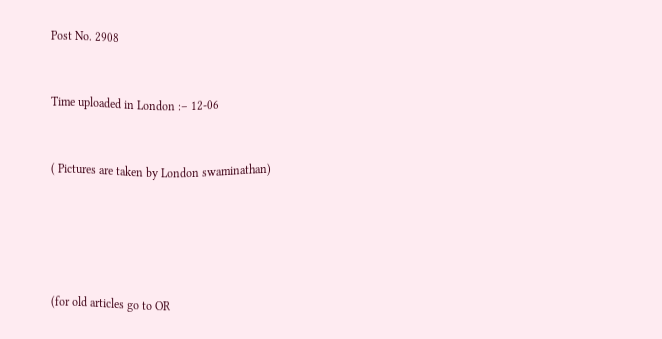Post No. 2908


Time uploaded in London :– 12-06


( Pictures are taken by London swaminathan)





(for old articles go to OR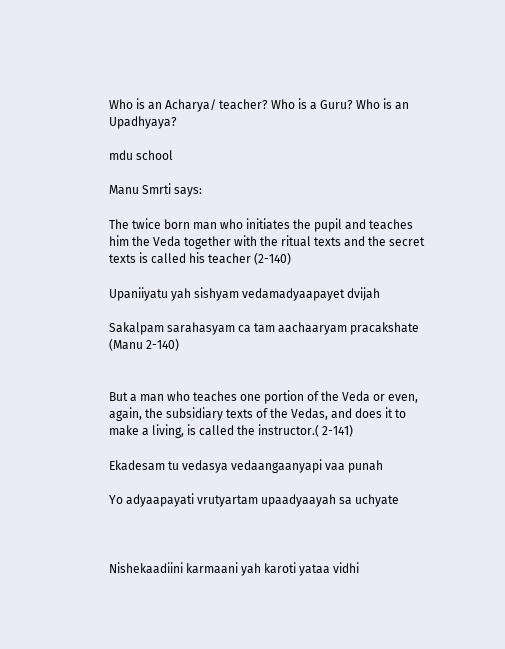Who is an Acharya/ teacher? Who is a Guru? Who is an Upadhyaya?

mdu school

Manu Smrti says:

The twice born man who initiates the pupil and teaches him the Veda together with the ritual texts and the secret texts is called his teacher (2-140)

Upaniiyatu yah sishyam vedamadyaapayet dvijah

Sakalpam sarahasyam ca tam aachaaryam pracakshate (Manu 2-140)


But a man who teaches one portion of the Veda or even, again, the subsidiary texts of the Vedas, and does it to make a living, is called the instructor.( 2-141)

Ekadesam tu vedasya vedaangaanyapi vaa punah

Yo adyaapayati vrutyartam upaadyaayah sa uchyate



Nishekaadiini karmaani yah karoti yataa vidhi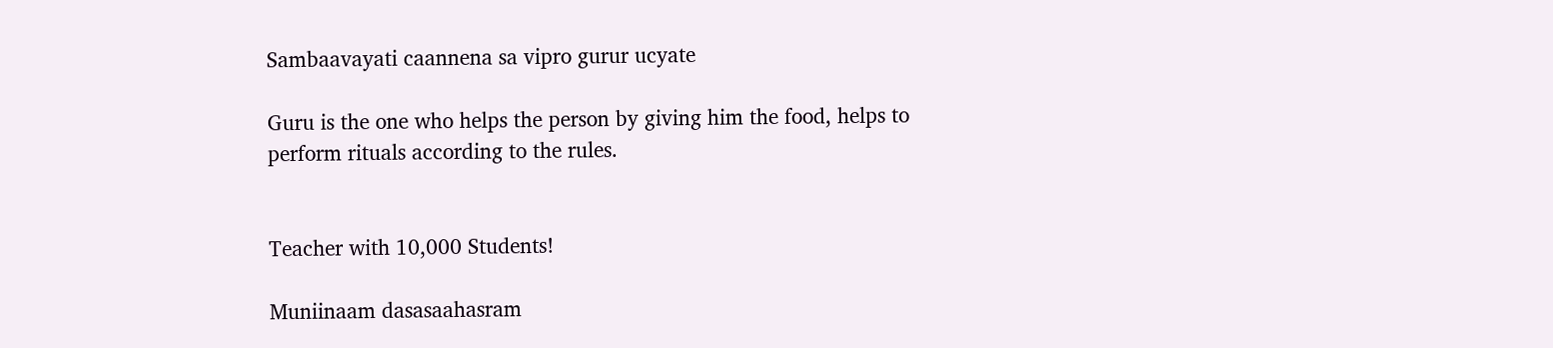Sambaavayati caannena sa vipro gurur ucyate

Guru is the one who helps the person by giving him the food, helps to perform rituals according to the rules.


Teacher with 10,000 Students!

Muniinaam dasasaahasram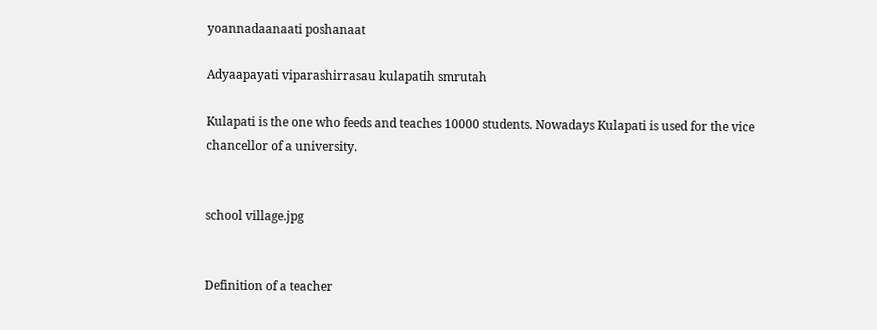yoannadaanaati poshanaat

Adyaapayati viparashirrasau kulapatih smrutah

Kulapati is the one who feeds and teaches 10000 students. Nowadays Kulapati is used for the vice chancellor of a university.


school village.jpg


Definition of a teacher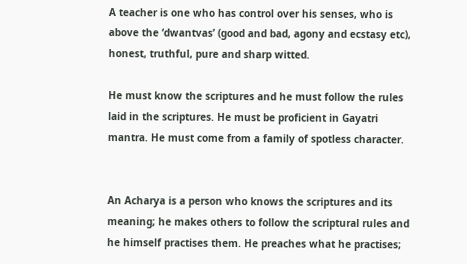A teacher is one who has control over his senses, who is above the ‘dwantvas’ (good and bad, agony and ecstasy etc), honest, truthful, pure and sharp witted.

He must know the scriptures and he must follow the rules laid in the scriptures. He must be proficient in Gayatri mantra. He must come from a family of spotless character.


An Acharya is a person who knows the scriptures and its meaning; he makes others to follow the scriptural rules and he himself practises them. He preaches what he practises;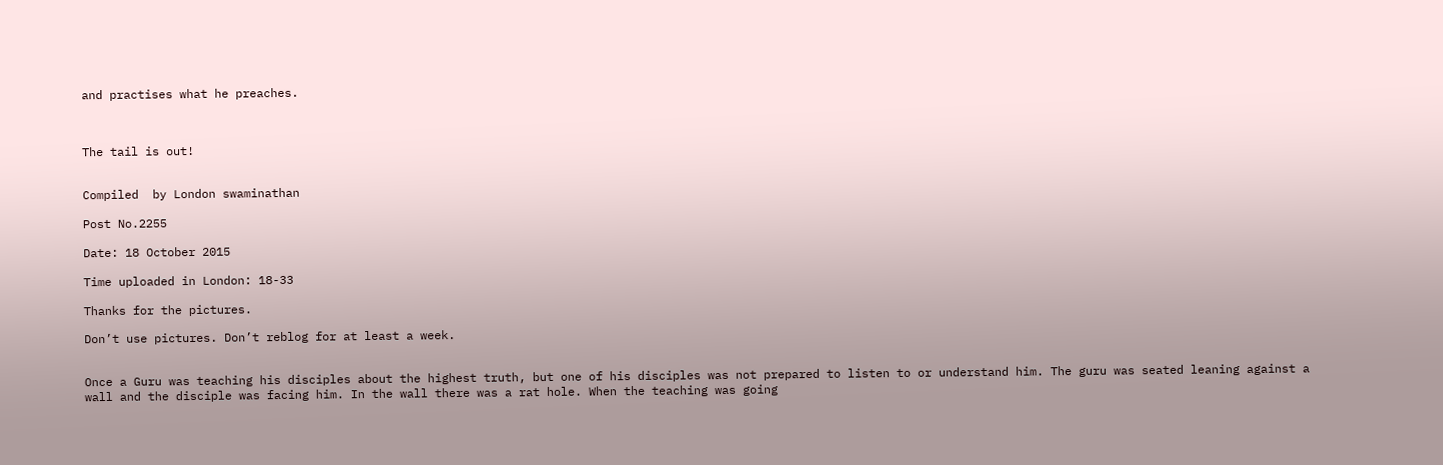and practises what he preaches.



The tail is out!


Compiled  by London swaminathan

Post No.2255

Date: 18 October 2015

Time uploaded in London: 18-33

Thanks for the pictures.

Don’t use pictures. Don’t reblog for at least a week.


Once a Guru was teaching his disciples about the highest truth, but one of his disciples was not prepared to listen to or understand him. The guru was seated leaning against a wall and the disciple was facing him. In the wall there was a rat hole. When the teaching was going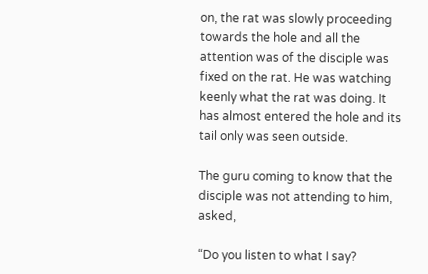on, the rat was slowly proceeding towards the hole and all the attention was of the disciple was fixed on the rat. He was watching keenly what the rat was doing. It has almost entered the hole and its tail only was seen outside.

The guru coming to know that the disciple was not attending to him, asked,

“Do you listen to what I say?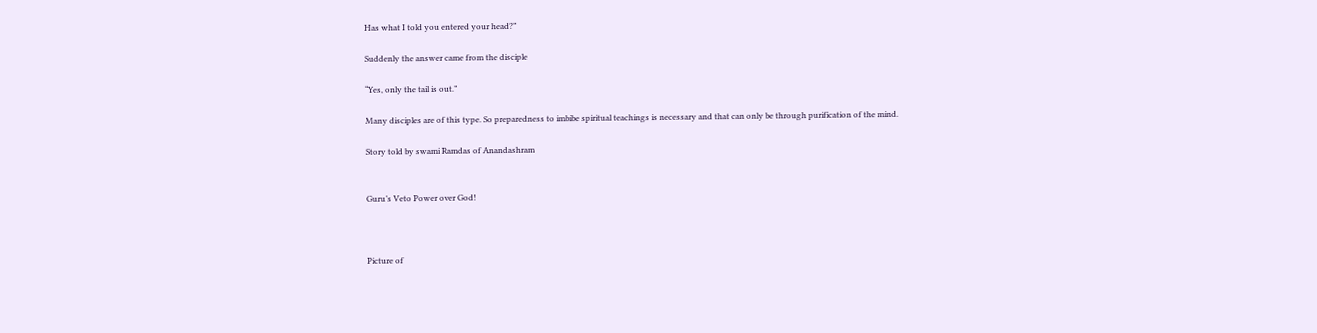Has what I told you entered your head?”

Suddenly the answer came from the disciple

“Yes, only the tail is out.”

Many disciples are of this type. So preparedness to imbibe spiritual teachings is necessary and that can only be through purification of the mind.

Story told by swami Ramdas of Anandashram


Guru’s Veto Power over God!



Picture of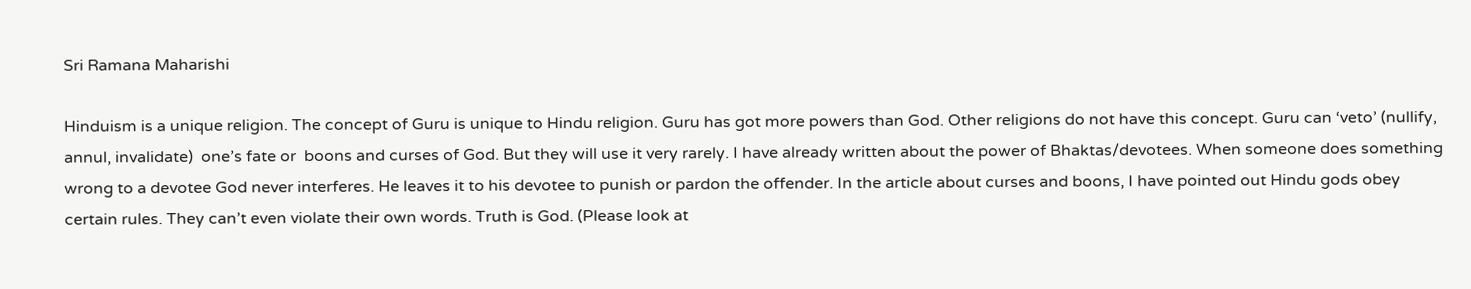Sri Ramana Maharishi

Hinduism is a unique religion. The concept of Guru is unique to Hindu religion. Guru has got more powers than God. Other religions do not have this concept. Guru can ‘veto’ (nullify, annul, invalidate)  one’s fate or  boons and curses of God. But they will use it very rarely. I have already written about the power of Bhaktas/devotees. When someone does something wrong to a devotee God never interferes. He leaves it to his devotee to punish or pardon the offender. In the article about curses and boons, I have pointed out Hindu gods obey certain rules. They can’t even violate their own words. Truth is God. (Please look at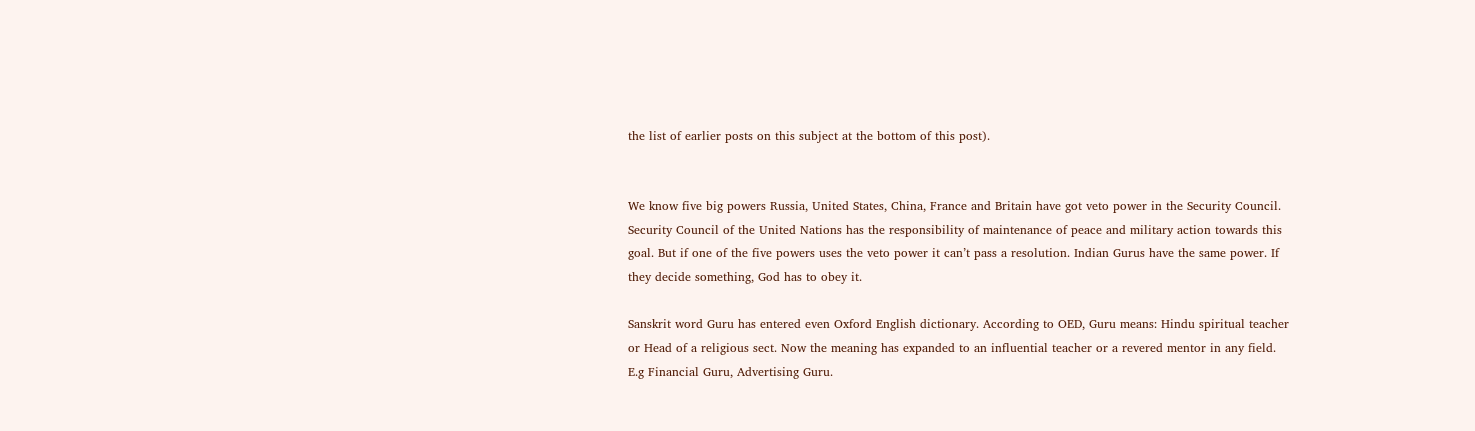the list of earlier posts on this subject at the bottom of this post).


We know five big powers Russia, United States, China, France and Britain have got veto power in the Security Council. Security Council of the United Nations has the responsibility of maintenance of peace and military action towards this goal. But if one of the five powers uses the veto power it can’t pass a resolution. Indian Gurus have the same power. If they decide something, God has to obey it.

Sanskrit word Guru has entered even Oxford English dictionary. According to OED, Guru means: Hindu spiritual teacher or Head of a religious sect. Now the meaning has expanded to an influential teacher or a revered mentor in any field. E.g Financial Guru, Advertising Guru.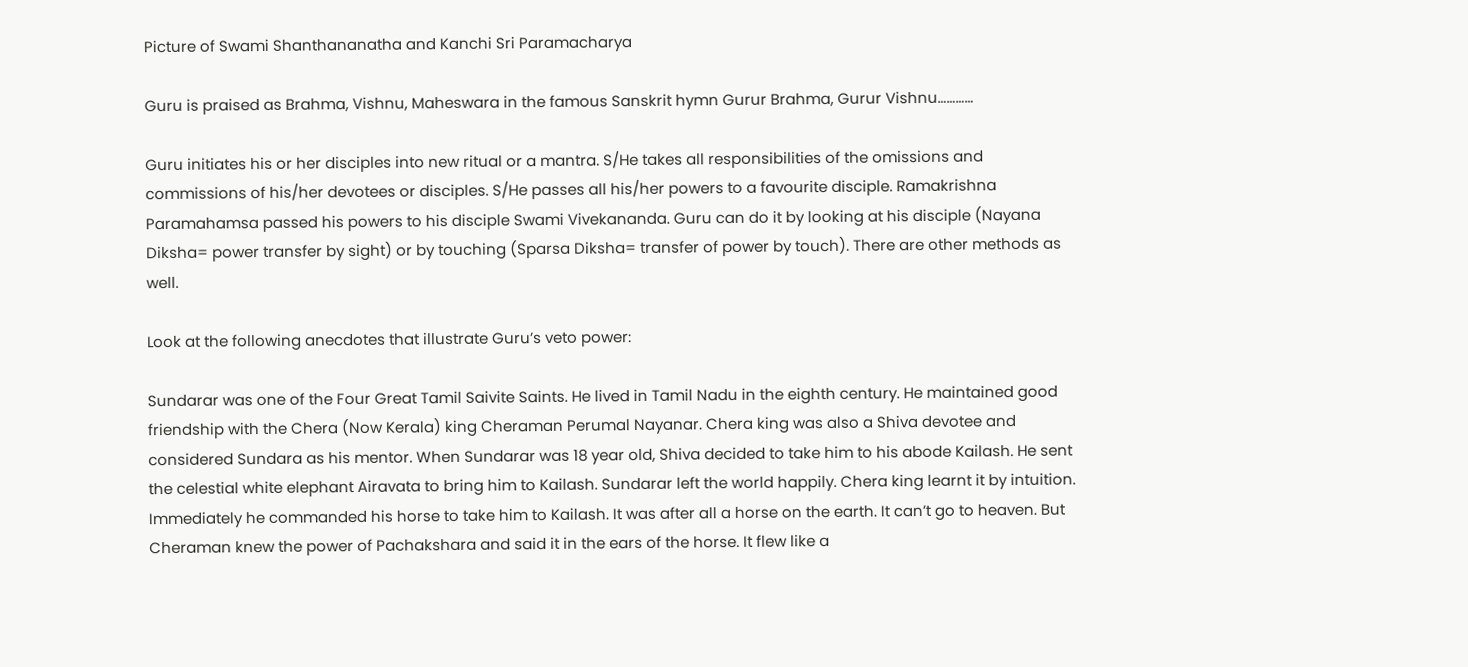Picture of Swami Shanthananatha and Kanchi Sri Paramacharya

Guru is praised as Brahma, Vishnu, Maheswara in the famous Sanskrit hymn Gurur Brahma, Gurur Vishnu…………

Guru initiates his or her disciples into new ritual or a mantra. S/He takes all responsibilities of the omissions and commissions of his/her devotees or disciples. S/He passes all his/her powers to a favourite disciple. Ramakrishna Paramahamsa passed his powers to his disciple Swami Vivekananda. Guru can do it by looking at his disciple (Nayana Diksha= power transfer by sight) or by touching (Sparsa Diksha= transfer of power by touch). There are other methods as well.

Look at the following anecdotes that illustrate Guru’s veto power:

Sundarar was one of the Four Great Tamil Saivite Saints. He lived in Tamil Nadu in the eighth century. He maintained good friendship with the Chera (Now Kerala) king Cheraman Perumal Nayanar. Chera king was also a Shiva devotee and considered Sundara as his mentor. When Sundarar was 18 year old, Shiva decided to take him to his abode Kailash. He sent the celestial white elephant Airavata to bring him to Kailash. Sundarar left the world happily. Chera king learnt it by intuition. Immediately he commanded his horse to take him to Kailash. It was after all a horse on the earth. It can’t go to heaven. But Cheraman knew the power of Pachakshara and said it in the ears of the horse. It flew like a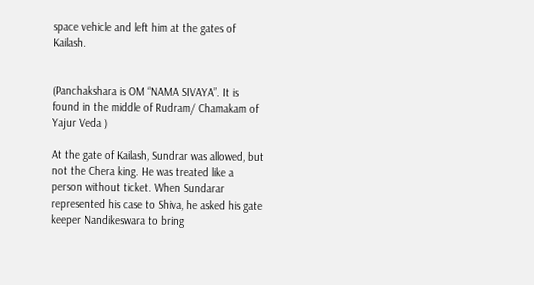space vehicle and left him at the gates of Kailash.


(Panchakshara is OM “NAMA SIVAYA”. It is found in the middle of Rudram/ Chamakam of Yajur Veda )

At the gate of Kailash, Sundrar was allowed, but not the Chera king. He was treated like a person without ticket. When Sundarar represented his case to Shiva, he asked his gate keeper Nandikeswara to bring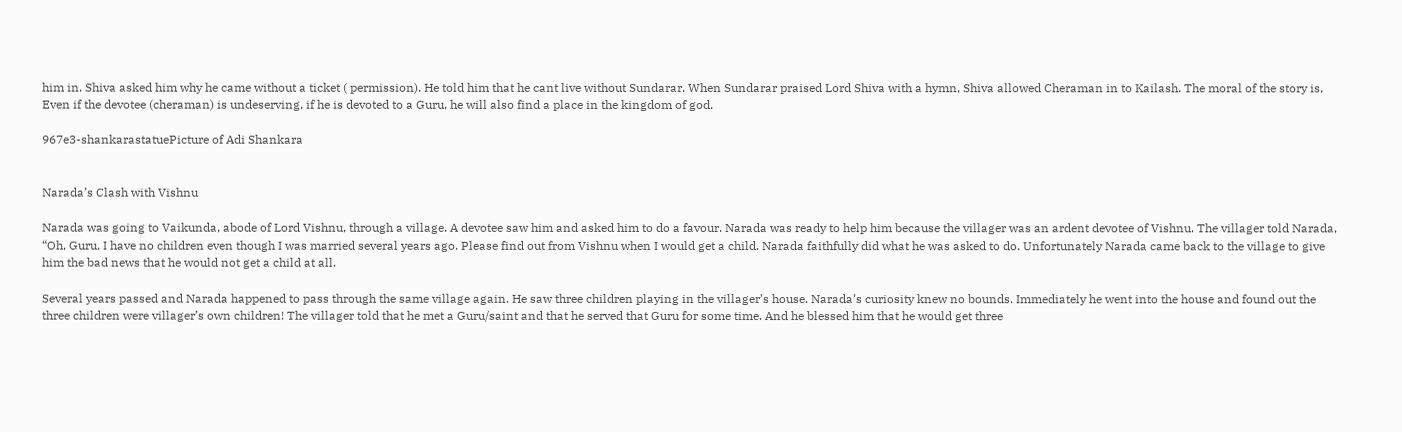him in. Shiva asked him why he came without a ticket ( permission). He told him that he cant live without Sundarar. When Sundarar praised Lord Shiva with a hymn, Shiva allowed Cheraman in to Kailash. The moral of the story is, Even if the devotee (cheraman) is undeserving, if he is devoted to a Guru, he will also find a place in the kingdom of god.

967e3-shankarastatuePicture of Adi Shankara


Narada’s Clash with Vishnu

Narada was going to Vaikunda, abode of Lord Vishnu, through a village. A devotee saw him and asked him to do a favour. Narada was ready to help him because the villager was an ardent devotee of Vishnu. The villager told Narada, “Oh, Guru, I have no children even though I was married several years ago. Please find out from Vishnu when I would get a child. Narada faithfully did what he was asked to do. Unfortunately Narada came back to the village to give him the bad news that he would not get a child at all.

Several years passed and Narada happened to pass through the same village again. He saw three children playing in the villager’s house. Narada’s curiosity knew no bounds. Immediately he went into the house and found out the three children were villager’s own children! The villager told that he met a Guru/saint and that he served that Guru for some time. And he blessed him that he would get three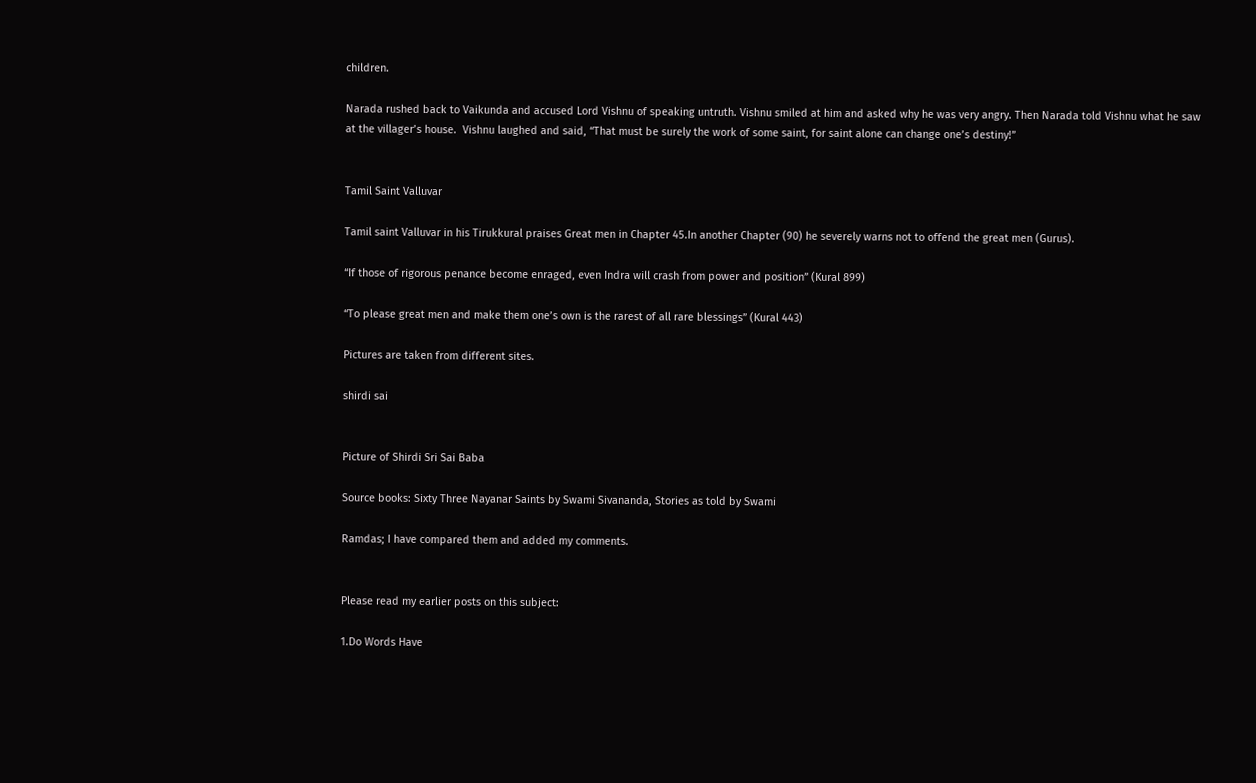children.

Narada rushed back to Vaikunda and accused Lord Vishnu of speaking untruth. Vishnu smiled at him and asked why he was very angry. Then Narada told Vishnu what he saw at the villager’s house.  Vishnu laughed and said, “That must be surely the work of some saint, for saint alone can change one’s destiny!”


Tamil Saint Valluvar

Tamil saint Valluvar in his Tirukkural praises Great men in Chapter 45.In another Chapter (90) he severely warns not to offend the great men (Gurus).

“If those of rigorous penance become enraged, even Indra will crash from power and position” (Kural 899)

“To please great men and make them one’s own is the rarest of all rare blessings” (Kural 443)

Pictures are taken from different sites.

shirdi sai


Picture of Shirdi Sri Sai Baba

Source books: Sixty Three Nayanar Saints by Swami Sivananda, Stories as told by Swami

Ramdas; I have compared them and added my comments.


Please read my earlier posts on this subject:

1.Do Words Have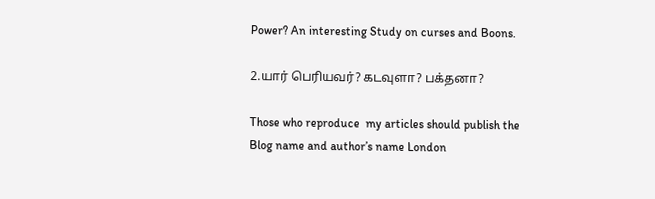Power? An interesting Study on curses and Boons.

2.யார் பெரியவர்? கடவுளா? பக்தனா?

Those who reproduce  my articles should publish the Blog name and author’s name London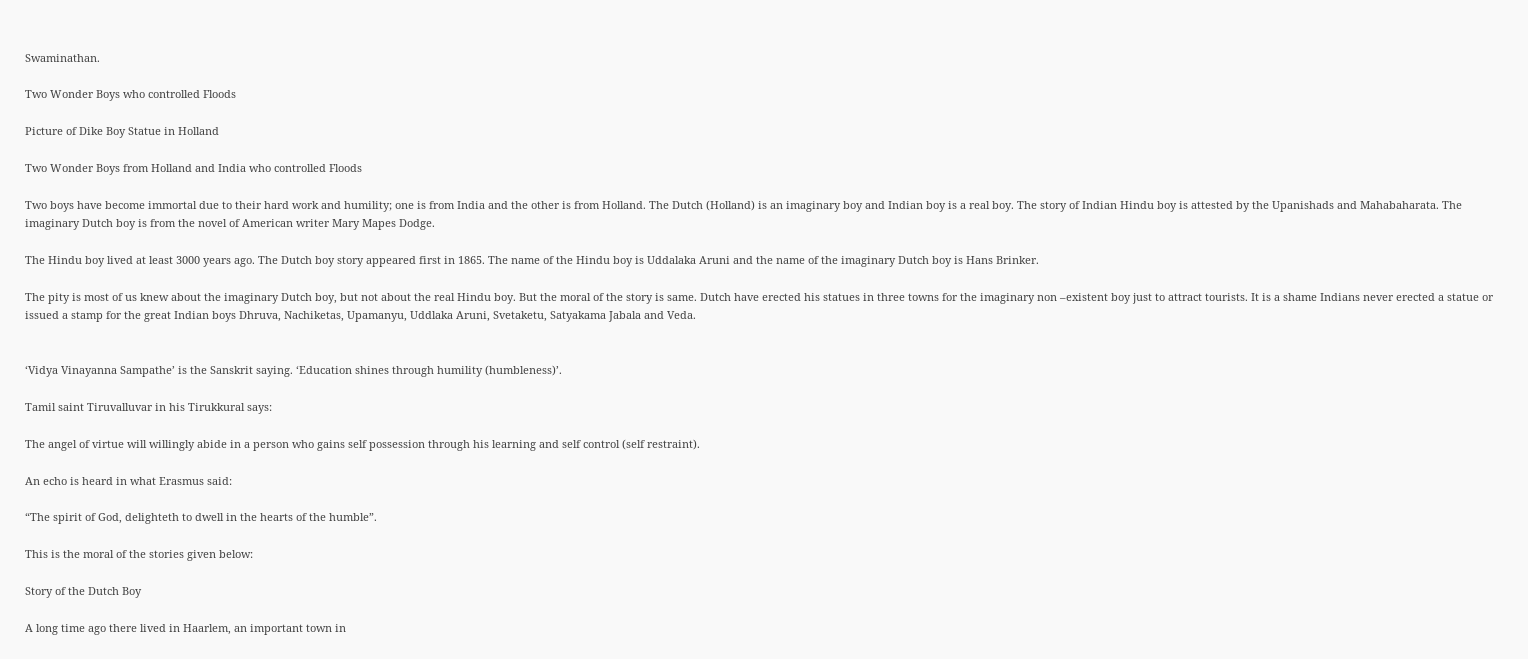Swaminathan.

Two Wonder Boys who controlled Floods

Picture of Dike Boy Statue in Holland

Two Wonder Boys from Holland and India who controlled Floods

Two boys have become immortal due to their hard work and humility; one is from India and the other is from Holland. The Dutch (Holland) is an imaginary boy and Indian boy is a real boy. The story of Indian Hindu boy is attested by the Upanishads and Mahabaharata. The imaginary Dutch boy is from the novel of American writer Mary Mapes Dodge.

The Hindu boy lived at least 3000 years ago. The Dutch boy story appeared first in 1865. The name of the Hindu boy is Uddalaka Aruni and the name of the imaginary Dutch boy is Hans Brinker.

The pity is most of us knew about the imaginary Dutch boy, but not about the real Hindu boy. But the moral of the story is same. Dutch have erected his statues in three towns for the imaginary non –existent boy just to attract tourists. It is a shame Indians never erected a statue or issued a stamp for the great Indian boys Dhruva, Nachiketas, Upamanyu, Uddlaka Aruni, Svetaketu, Satyakama Jabala and Veda.


‘Vidya Vinayanna Sampathe’ is the Sanskrit saying. ‘Education shines through humility (humbleness)’.

Tamil saint Tiruvalluvar in his Tirukkural says:

The angel of virtue will willingly abide in a person who gains self possession through his learning and self control (self restraint).

An echo is heard in what Erasmus said:

“The spirit of God, delighteth to dwell in the hearts of the humble”.

This is the moral of the stories given below:

Story of the Dutch Boy

A long time ago there lived in Haarlem, an important town in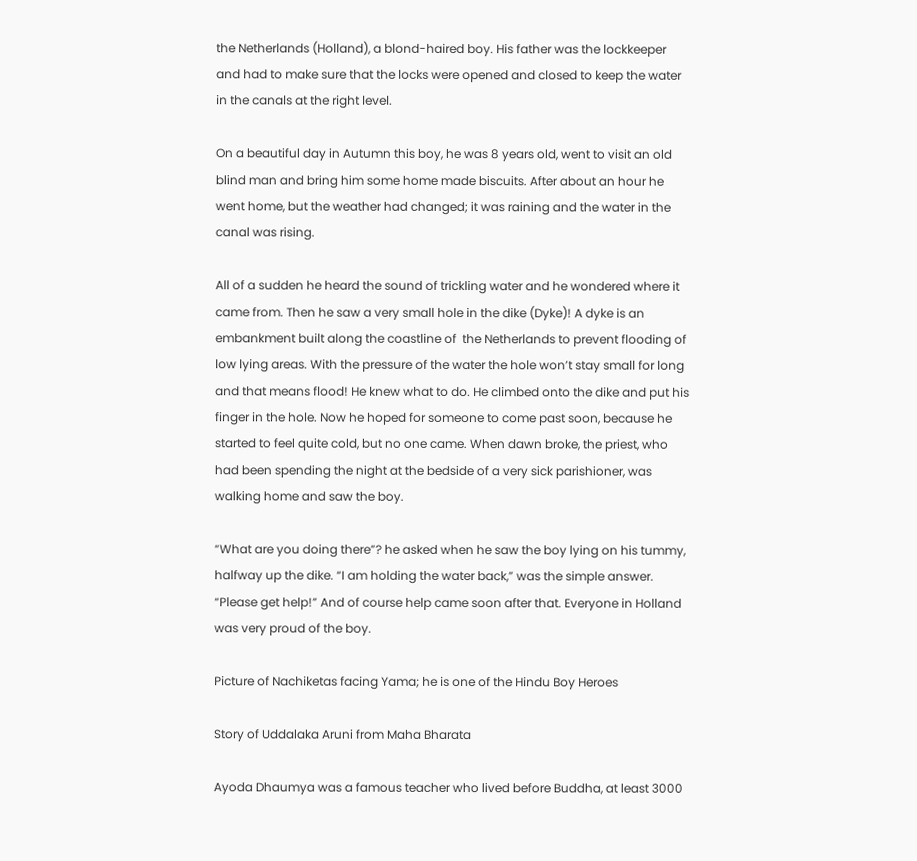the Netherlands (Holland), a blond-haired boy. His father was the lockkeeper and had to make sure that the locks were opened and closed to keep the water in the canals at the right level.

On a beautiful day in Autumn this boy, he was 8 years old, went to visit an old blind man and bring him some home made biscuits. After about an hour he went home, but the weather had changed; it was raining and the water in the canal was rising.

All of a sudden he heard the sound of trickling water and he wondered where it came from. Then he saw a very small hole in the dike (Dyke)! A dyke is an embankment built along the coastline of  the Netherlands to prevent flooding of low lying areas. With the pressure of the water the hole won’t stay small for long and that means flood! He knew what to do. He climbed onto the dike and put his finger in the hole. Now he hoped for someone to come past soon, because he started to feel quite cold, but no one came. When dawn broke, the priest, who had been spending the night at the bedside of a very sick parishioner, was walking home and saw the boy.

“What are you doing there”? he asked when he saw the boy lying on his tummy, halfway up the dike. “I am holding the water back,” was the simple answer. “Please get help!” And of course help came soon after that. Everyone in Holland was very proud of the boy.

Picture of Nachiketas facing Yama; he is one of the Hindu Boy Heroes

Story of Uddalaka Aruni from Maha Bharata

Ayoda Dhaumya was a famous teacher who lived before Buddha, at least 3000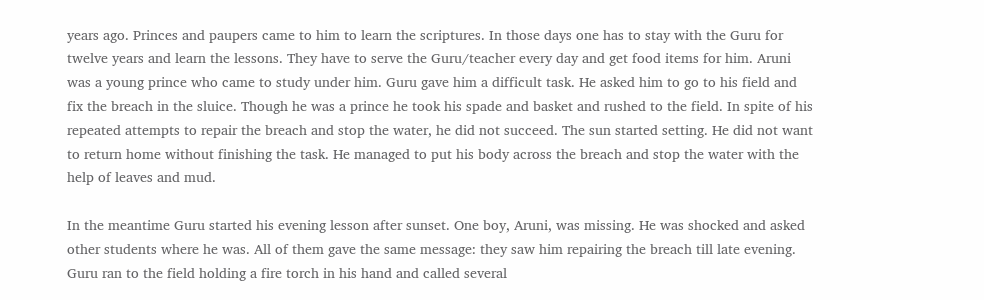years ago. Princes and paupers came to him to learn the scriptures. In those days one has to stay with the Guru for twelve years and learn the lessons. They have to serve the Guru/teacher every day and get food items for him. Aruni was a young prince who came to study under him. Guru gave him a difficult task. He asked him to go to his field and  fix the breach in the sluice. Though he was a prince he took his spade and basket and rushed to the field. In spite of his repeated attempts to repair the breach and stop the water, he did not succeed. The sun started setting. He did not want to return home without finishing the task. He managed to put his body across the breach and stop the water with the help of leaves and mud.

In the meantime Guru started his evening lesson after sunset. One boy, Aruni, was missing. He was shocked and asked other students where he was. All of them gave the same message: they saw him repairing the breach till late evening. Guru ran to the field holding a fire torch in his hand and called several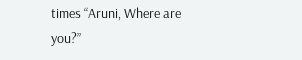times “Aruni, Where are you?”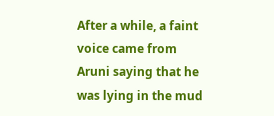After a while, a faint voice came from Aruni saying that he was lying in the mud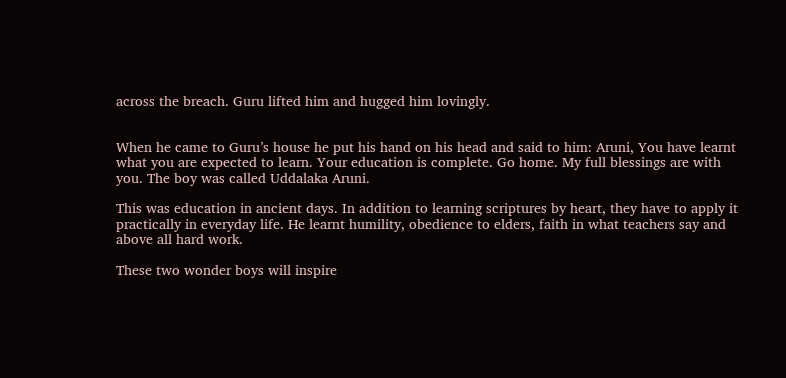across the breach. Guru lifted him and hugged him lovingly.


When he came to Guru’s house he put his hand on his head and said to him: Aruni, You have learnt what you are expected to learn. Your education is complete. Go home. My full blessings are with you. The boy was called Uddalaka Aruni.

This was education in ancient days. In addition to learning scriptures by heart, they have to apply it practically in everyday life. He learnt humility, obedience to elders, faith in what teachers say and above all hard work.

These two wonder boys will inspire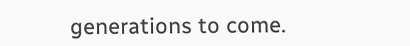generations to come.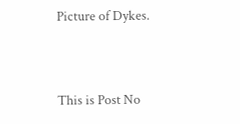Picture of Dykes.


This is Post No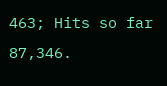463; Hits so far 87,346.